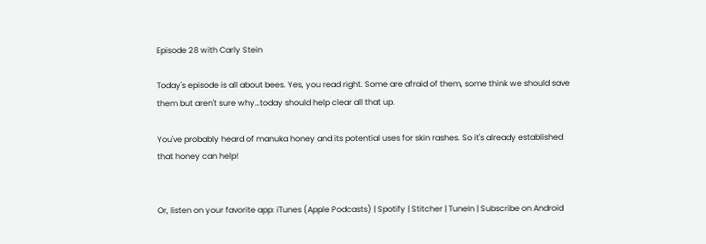Episode 28 with Carly Stein

Today's episode is all about bees. Yes, you read right. Some are afraid of them, some think we should save them but aren't sure why…today should help clear all that up.

You've probably heard of manuka honey and its potential uses for skin rashes. So it's already established that honey can help!


Or, listen on your favorite app: iTunes (Apple Podcasts) | Spotify | Stitcher | TuneIn | Subscribe on Android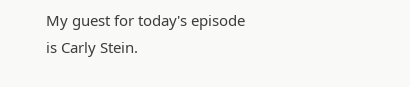My guest for today's episode is Carly Stein.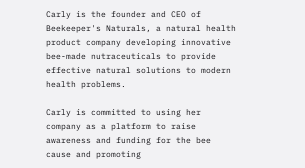Carly is the founder and CEO of Beekeeper's Naturals, a natural health product company developing innovative bee-made nutraceuticals to provide effective natural solutions to modern health problems.

Carly is committed to using her company as a platform to raise awareness and funding for the bee cause and promoting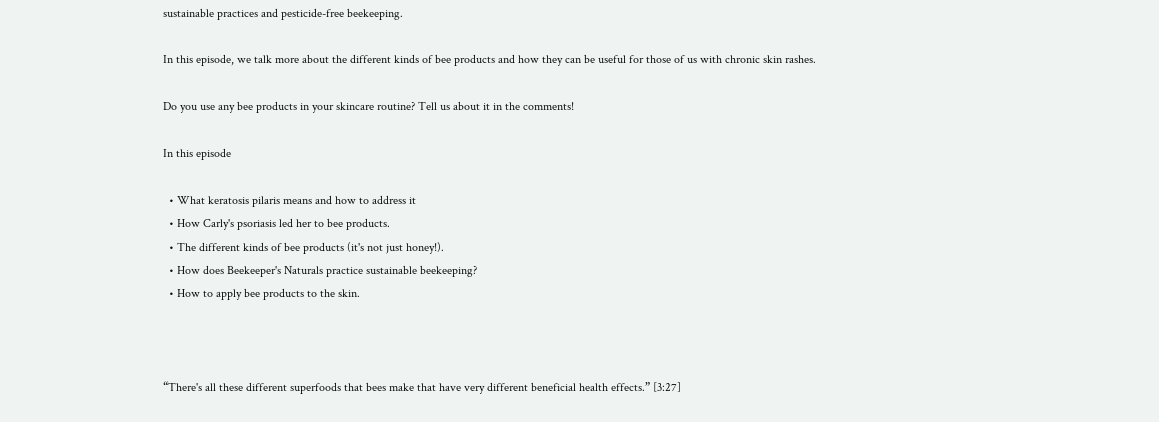sustainable practices and pesticide-free beekeeping.

In this episode, we talk more about the different kinds of bee products and how they can be useful for those of us with chronic skin rashes.

Do you use any bee products in your skincare routine? Tell us about it in the comments!

In this episode

  • What keratosis pilaris means and how to address it
  • How Carly's psoriasis led her to bee products.
  • The different kinds of bee products (it's not just honey!).
  • How does Beekeeper's Naturals practice sustainable beekeeping?
  • How to apply bee products to the skin.



“There's all these different superfoods that bees make that have very different beneficial health effects.” [3:27]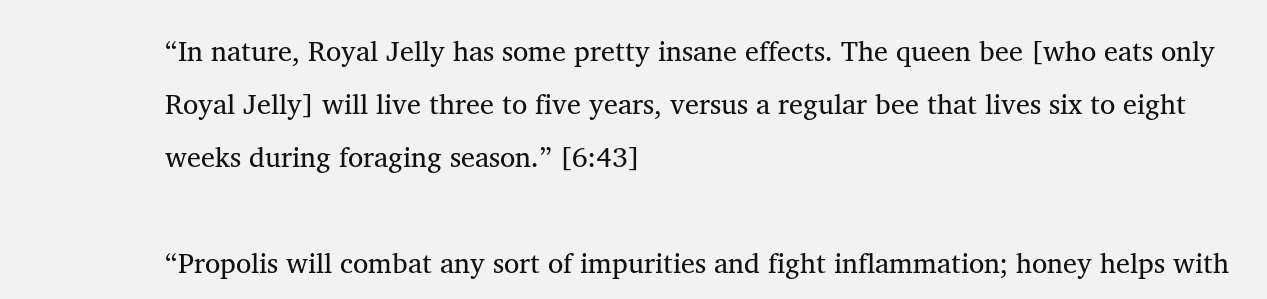“In nature, Royal Jelly has some pretty insane effects. The queen bee [who eats only Royal Jelly] will live three to five years, versus a regular bee that lives six to eight weeks during foraging season.” [6:43]

“Propolis will combat any sort of impurities and fight inflammation; honey helps with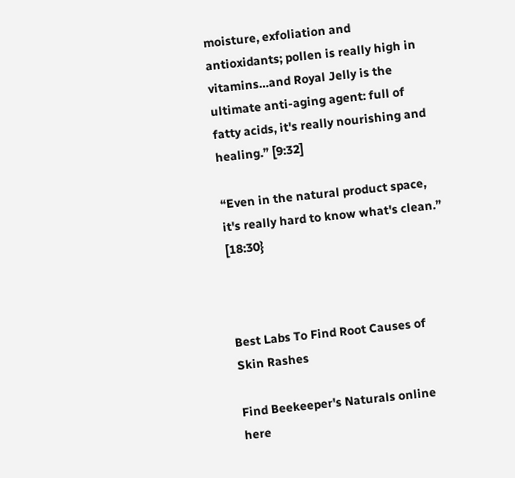moisture, exfoliation and antioxidants; pollen is really high in vitamins…and Royal Jelly is the ultimate anti-aging agent: full of fatty acids, it's really nourishing and healing.” [9:32]

“Even in the natural product space, it's really hard to know what's clean.” [18:30}



Best Labs To Find Root Causes of Skin Rashes

Find Beekeeper's Naturals online here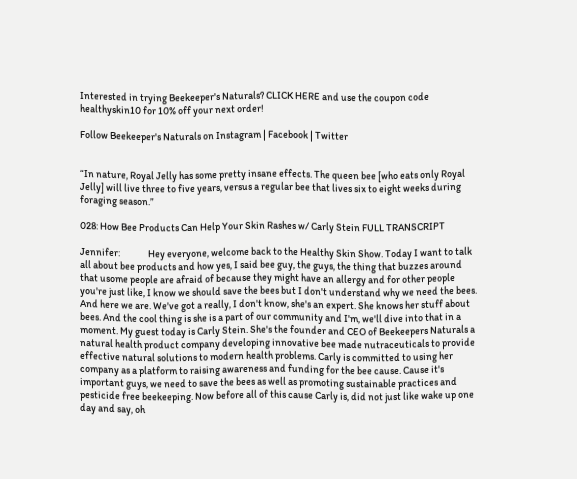Interested in trying Beekeeper's Naturals? CLICK HERE and use the coupon code healthyskin10 for 10% off your next order!

Follow Beekeeper's Naturals on Instagram | Facebook | Twitter


“In nature, Royal Jelly has some pretty insane effects. The queen bee [who eats only Royal Jelly] will live three to five years, versus a regular bee that lives six to eight weeks during foraging season.”

028: How Bee Products Can Help Your Skin Rashes w/ Carly Stein FULL TRANSCRIPT

Jennifer:              Hey everyone, welcome back to the Healthy Skin Show. Today I want to talk all about bee products and how yes, I said bee guy, the guys, the thing that buzzes around that usome people are afraid of because they might have an allergy and for other people you're just like, I know we should save the bees but I don't understand why we need the bees. And here we are. We've got a really, I don't know, she's an expert. She knows her stuff about bees. And the cool thing is she is a part of our community and I'm, we'll dive into that in a moment. My guest today is Carly Stein. She's the founder and CEO of Beekeepers Naturals a natural health product company developing innovative bee made nutraceuticals to provide effective natural solutions to modern health problems. Carly is committed to using her company as a platform to raising awareness and funding for the bee cause. Cause it's important guys, we need to save the bees as well as promoting sustainable practices and pesticide free beekeeping. Now before all of this cause Carly is, did not just like wake up one day and say, oh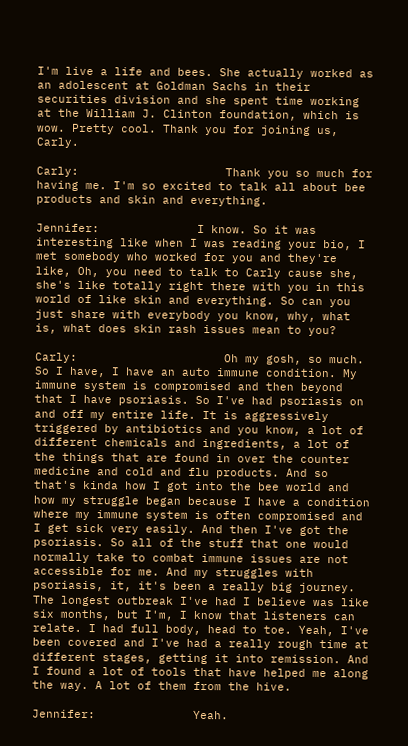I'm live a life and bees. She actually worked as an adolescent at Goldman Sachs in their securities division and she spent time working at the William J. Clinton foundation, which is wow. Pretty cool. Thank you for joining us, Carly.

Carly:                     Thank you so much for having me. I'm so excited to talk all about bee products and skin and everything.

Jennifer:              I know. So it was interesting like when I was reading your bio, I met somebody who worked for you and they're like, Oh, you need to talk to Carly cause she, she's like totally right there with you in this world of like skin and everything. So can you just share with everybody you know, why, what is, what does skin rash issues mean to you?

Carly:                     Oh my gosh, so much. So I have, I have an auto immune condition. My immune system is compromised and then beyond that I have psoriasis. So I've had psoriasis on and off my entire life. It is aggressively triggered by antibiotics and you know, a lot of different chemicals and ingredients, a lot of the things that are found in over the counter medicine and cold and flu products. And so that's kinda how I got into the bee world and how my struggle began because I have a condition where my immune system is often compromised and I get sick very easily. And then I've got the psoriasis. So all of the stuff that one would normally take to combat immune issues are not accessible for me. And my struggles with psoriasis, it, it's been a really big journey. The longest outbreak I've had I believe was like six months, but I'm, I know that listeners can relate. I had full body, head to toe. Yeah, I've been covered and I've had a really rough time at different stages, getting it into remission. And I found a lot of tools that have helped me along the way. A lot of them from the hive.

Jennifer:              Yeah.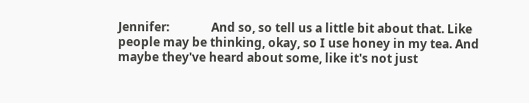Jennifer:              And so, so tell us a little bit about that. Like people may be thinking, okay, so I use honey in my tea. And maybe they've heard about some, like it's not just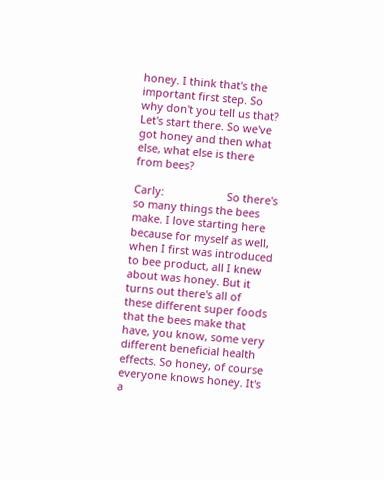honey. I think that's the important first step. So why don't you tell us that? Let's start there. So we've got honey and then what else, what else is there from bees?

Carly:                     So there's so many things the bees make. I love starting here because for myself as well, when I first was introduced to bee product, all I knew about was honey. But it turns out there's all of these different super foods that the bees make that have, you know, some very different beneficial health effects. So honey, of course everyone knows honey. It's a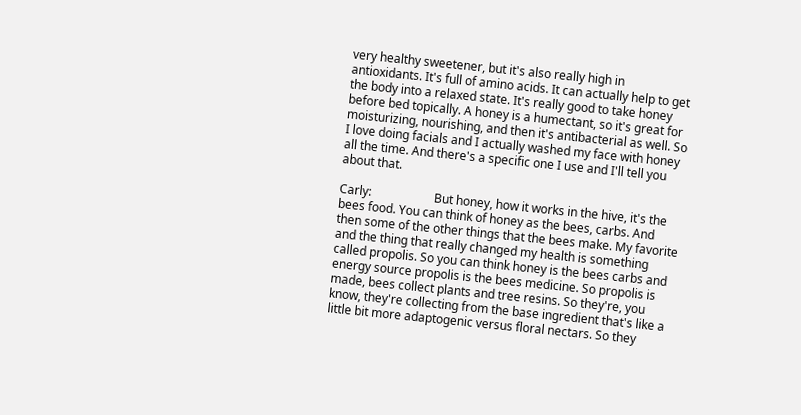very healthy sweetener, but it's also really high in antioxidants. It's full of amino acids. It can actually help to get the body into a relaxed state. It's really good to take honey before bed topically. A honey is a humectant, so it's great for moisturizing, nourishing, and then it's antibacterial as well. So I love doing facials and I actually washed my face with honey all the time. And there's a specific one I use and I'll tell you about that.

Carly:                     But honey, how it works in the hive, it's the bees food. You can think of honey as the bees, carbs. And then some of the other things that the bees make. My favorite and the thing that really changed my health is something called propolis. So you can think honey is the bees carbs and energy source propolis is the bees medicine. So propolis is made, bees collect plants and tree resins. So they're, you know, they're collecting from the base ingredient that's like a little bit more adaptogenic versus floral nectars. So they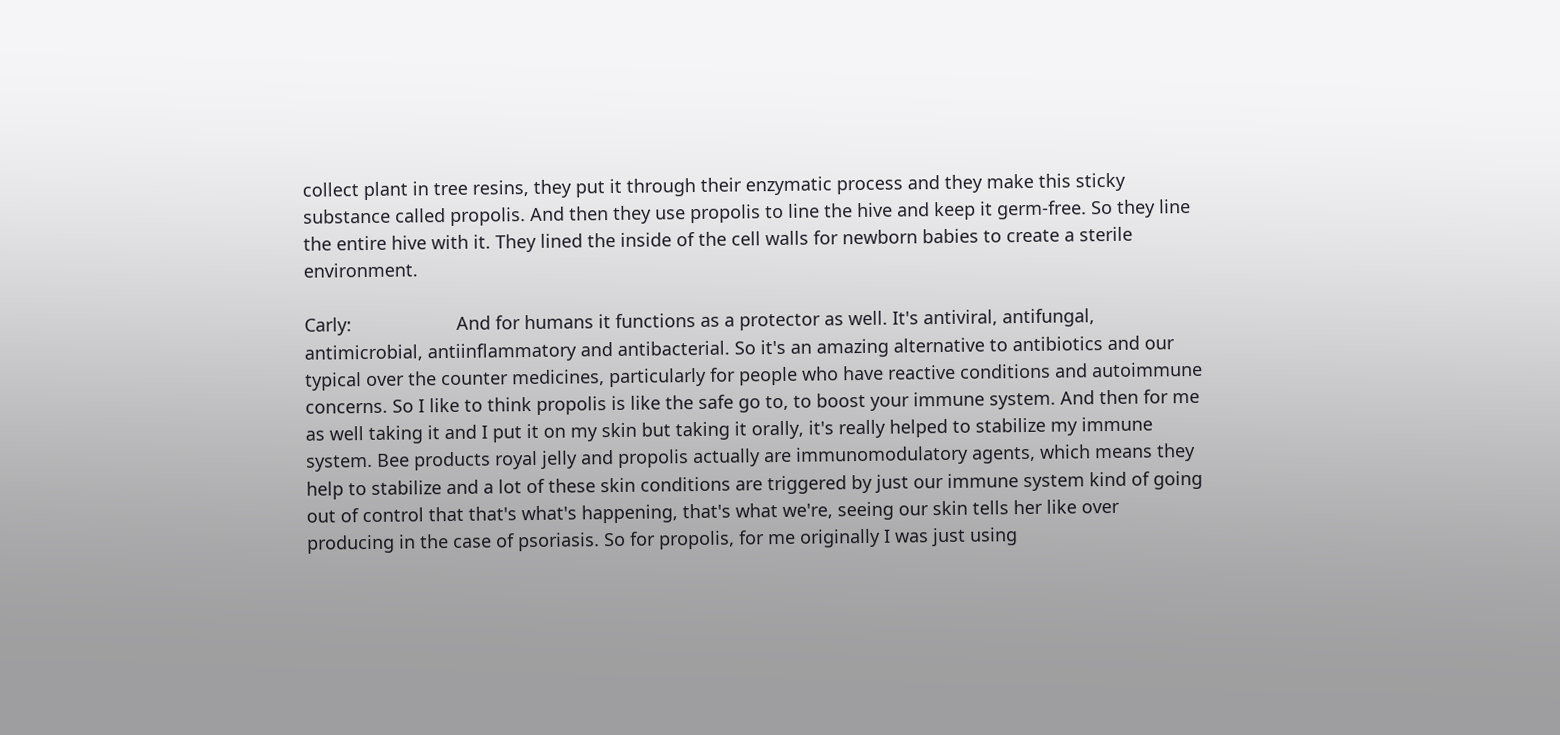collect plant in tree resins, they put it through their enzymatic process and they make this sticky substance called propolis. And then they use propolis to line the hive and keep it germ-free. So they line the entire hive with it. They lined the inside of the cell walls for newborn babies to create a sterile environment.

Carly:                     And for humans it functions as a protector as well. It's antiviral, antifungal, antimicrobial, antiinflammatory and antibacterial. So it's an amazing alternative to antibiotics and our typical over the counter medicines, particularly for people who have reactive conditions and autoimmune concerns. So I like to think propolis is like the safe go to, to boost your immune system. And then for me as well taking it and I put it on my skin but taking it orally, it's really helped to stabilize my immune system. Bee products royal jelly and propolis actually are immunomodulatory agents, which means they help to stabilize and a lot of these skin conditions are triggered by just our immune system kind of going out of control that that's what's happening, that's what we're, seeing our skin tells her like over producing in the case of psoriasis. So for propolis, for me originally I was just using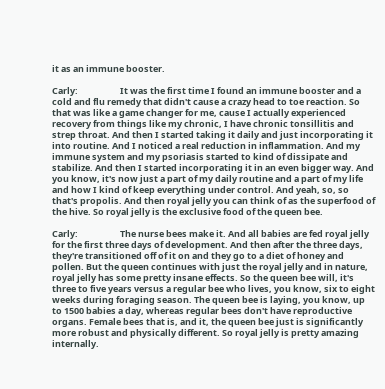it as an immune booster.

Carly:                     It was the first time I found an immune booster and a cold and flu remedy that didn't cause a crazy head to toe reaction. So that was like a game changer for me, cause I actually experienced recovery from things like my chronic, I have chronic tonsillitis and strep throat. And then I started taking it daily and just incorporating it into routine. And I noticed a real reduction in inflammation. And my immune system and my psoriasis started to kind of dissipate and stabilize. And then I started incorporating it in an even bigger way. And you know, it's now just a part of my daily routine and a part of my life and how I kind of keep everything under control. And yeah, so, so that's propolis. And then royal jelly you can think of as the superfood of the hive. So royal jelly is the exclusive food of the queen bee.

Carly:                     The nurse bees make it. And all babies are fed royal jelly for the first three days of development. And then after the three days, they're transitioned off of it on and they go to a diet of honey and pollen. But the queen continues with just the royal jelly and in nature, royal jelly has some pretty insane effects. So the queen bee will, it's three to five years versus a regular bee who lives, you know, six to eight weeks during foraging season. The queen bee is laying, you know, up to 1500 babies a day, whereas regular bees don't have reproductive organs. Female bees that is, and it, the queen bee just is significantly more robust and physically different. So royal jelly is pretty amazing internally.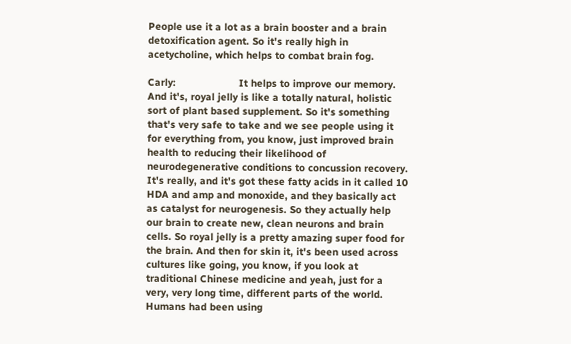People use it a lot as a brain booster and a brain detoxification agent. So it's really high in acetycholine, which helps to combat brain fog.

Carly:                     It helps to improve our memory. And it's, royal jelly is like a totally natural, holistic sort of plant based supplement. So it's something that's very safe to take and we see people using it for everything from, you know, just improved brain health to reducing their likelihood of neurodegenerative conditions to concussion recovery. It's really, and it's got these fatty acids in it called 10 HDA and amp and monoxide, and they basically act as catalyst for neurogenesis. So they actually help our brain to create new, clean neurons and brain cells. So royal jelly is a pretty amazing super food for the brain. And then for skin it, it's been used across cultures like going, you know, if you look at traditional Chinese medicine and yeah, just for a very, very long time, different parts of the world. Humans had been using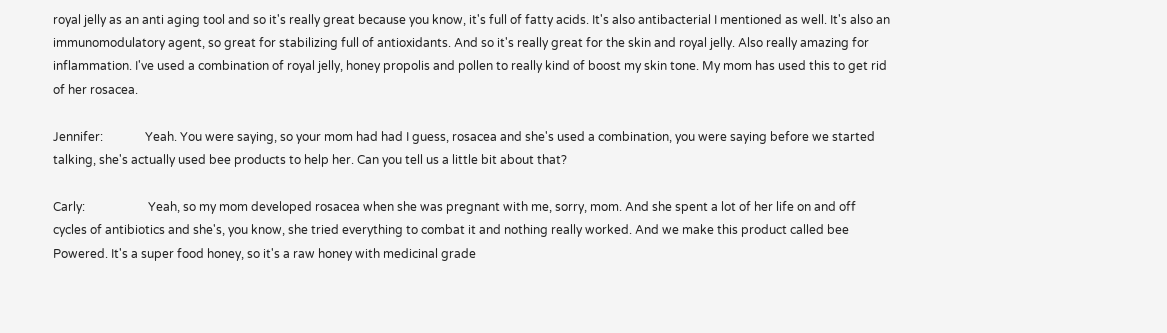royal jelly as an anti aging tool and so it's really great because you know, it's full of fatty acids. It's also antibacterial I mentioned as well. It's also an immunomodulatory agent, so great for stabilizing full of antioxidants. And so it's really great for the skin and royal jelly. Also really amazing for inflammation. I've used a combination of royal jelly, honey propolis and pollen to really kind of boost my skin tone. My mom has used this to get rid of her rosacea.

Jennifer:              Yeah. You were saying, so your mom had had I guess, rosacea and she's used a combination, you were saying before we started talking, she's actually used bee products to help her. Can you tell us a little bit about that?

Carly:                     Yeah, so my mom developed rosacea when she was pregnant with me, sorry, mom. And she spent a lot of her life on and off cycles of antibiotics and she's, you know, she tried everything to combat it and nothing really worked. And we make this product called bee Powered. It's a super food honey, so it's a raw honey with medicinal grade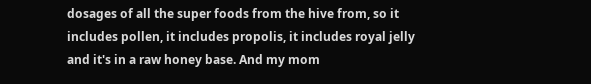dosages of all the super foods from the hive from, so it includes pollen, it includes propolis, it includes royal jelly and it's in a raw honey base. And my mom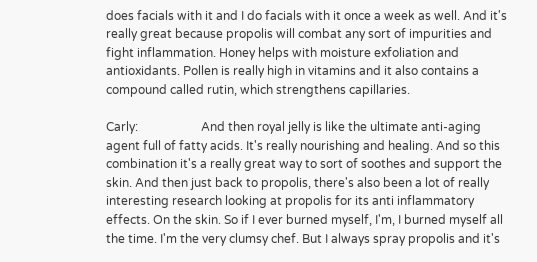does facials with it and I do facials with it once a week as well. And it's really great because propolis will combat any sort of impurities and fight inflammation. Honey helps with moisture exfoliation and antioxidants. Pollen is really high in vitamins and it also contains a compound called rutin, which strengthens capillaries.

Carly:                     And then royal jelly is like the ultimate anti-aging agent full of fatty acids. It's really nourishing and healing. And so this combination it's a really great way to sort of soothes and support the skin. And then just back to propolis, there's also been a lot of really interesting research looking at propolis for its anti inflammatory effects. On the skin. So if I ever burned myself, I'm, I burned myself all the time. I'm the very clumsy chef. But I always spray propolis and it's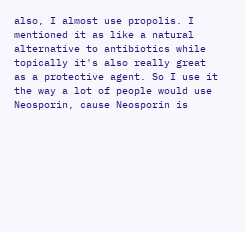also, I almost use propolis. I mentioned it as like a natural alternative to antibiotics while topically it's also really great as a protective agent. So I use it the way a lot of people would use Neosporin, cause Neosporin is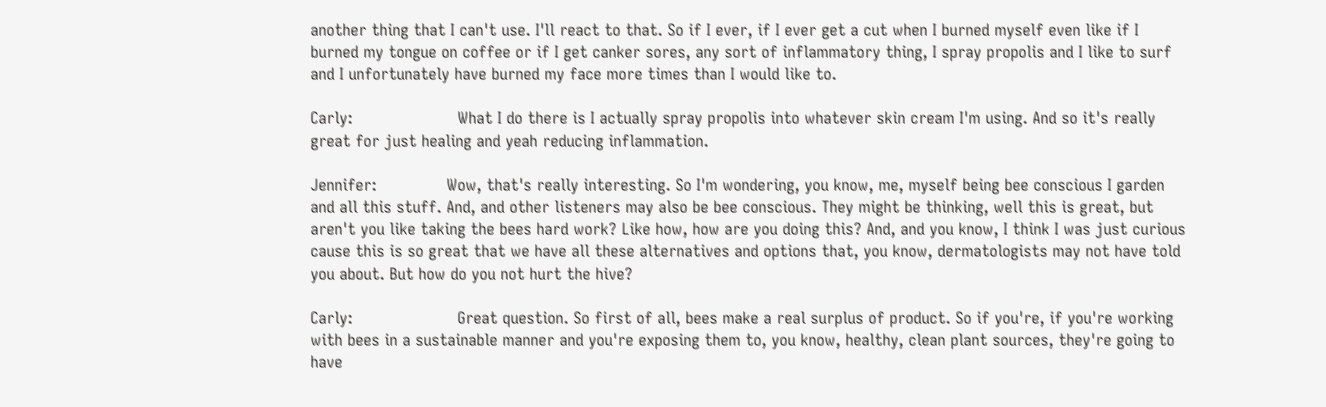another thing that I can't use. I'll react to that. So if I ever, if I ever get a cut when I burned myself even like if I burned my tongue on coffee or if I get canker sores, any sort of inflammatory thing, I spray propolis and I like to surf and I unfortunately have burned my face more times than I would like to.

Carly:                     What I do there is I actually spray propolis into whatever skin cream I'm using. And so it's really great for just healing and yeah reducing inflammation.

Jennifer:              Wow, that's really interesting. So I'm wondering, you know, me, myself being bee conscious I garden and all this stuff. And, and other listeners may also be bee conscious. They might be thinking, well this is great, but aren't you like taking the bees hard work? Like how, how are you doing this? And, and you know, I think I was just curious cause this is so great that we have all these alternatives and options that, you know, dermatologists may not have told you about. But how do you not hurt the hive?

Carly:                     Great question. So first of all, bees make a real surplus of product. So if you're, if you're working with bees in a sustainable manner and you're exposing them to, you know, healthy, clean plant sources, they're going to have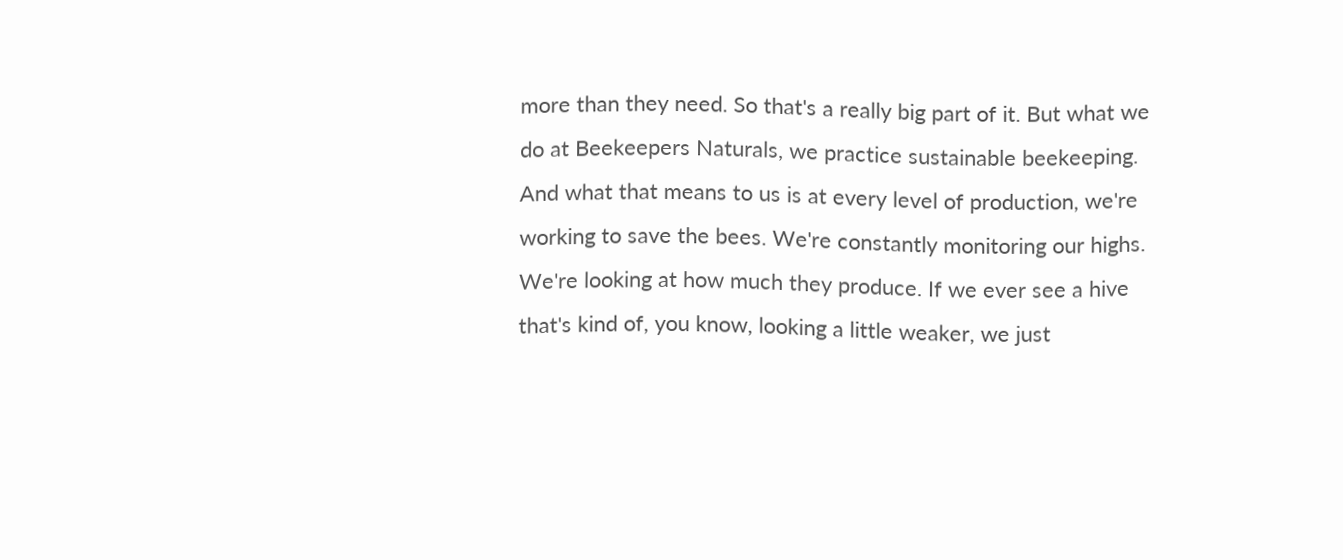more than they need. So that's a really big part of it. But what we do at Beekeepers Naturals, we practice sustainable beekeeping. And what that means to us is at every level of production, we're working to save the bees. We're constantly monitoring our highs. We're looking at how much they produce. If we ever see a hive that's kind of, you know, looking a little weaker, we just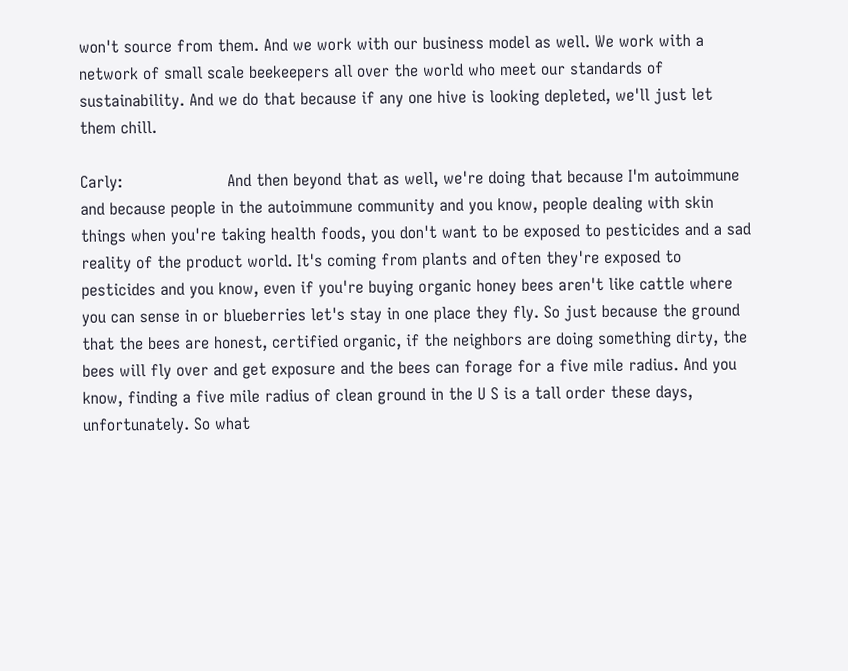won't source from them. And we work with our business model as well. We work with a network of small scale beekeepers all over the world who meet our standards of sustainability. And we do that because if any one hive is looking depleted, we'll just let them chill.

Carly:                     And then beyond that as well, we're doing that because I'm autoimmune and because people in the autoimmune community and you know, people dealing with skin things when you're taking health foods, you don't want to be exposed to pesticides and a sad reality of the product world. It's coming from plants and often they're exposed to pesticides and you know, even if you're buying organic honey bees aren't like cattle where you can sense in or blueberries let's stay in one place they fly. So just because the ground that the bees are honest, certified organic, if the neighbors are doing something dirty, the bees will fly over and get exposure and the bees can forage for a five mile radius. And you know, finding a five mile radius of clean ground in the U S is a tall order these days, unfortunately. So what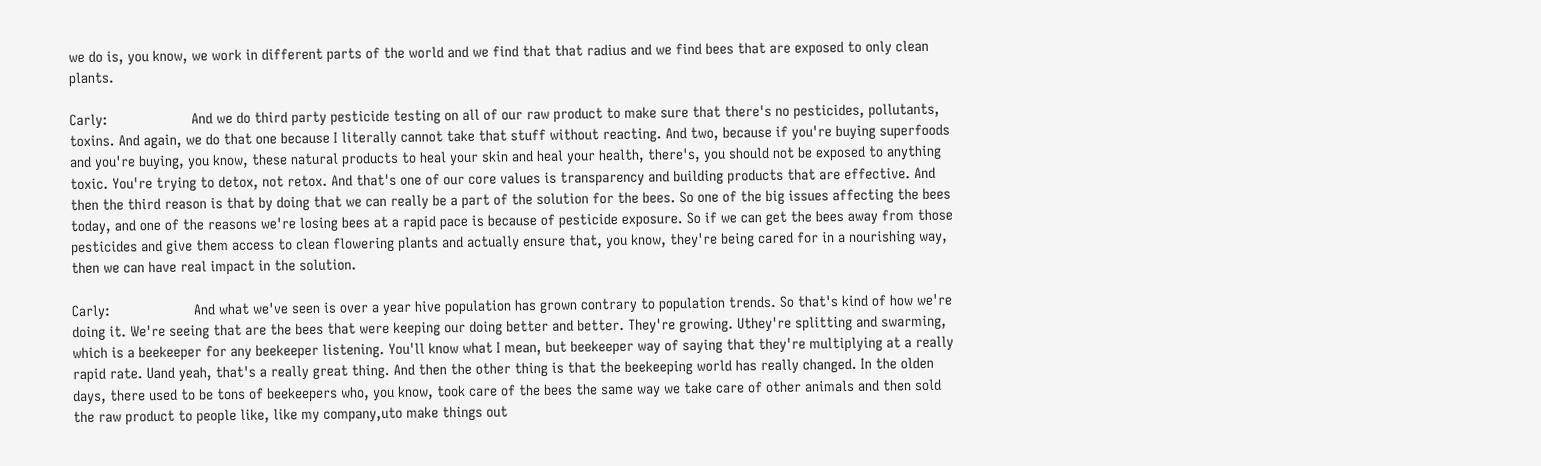we do is, you know, we work in different parts of the world and we find that that radius and we find bees that are exposed to only clean plants.

Carly:                     And we do third party pesticide testing on all of our raw product to make sure that there's no pesticides, pollutants, toxins. And again, we do that one because I literally cannot take that stuff without reacting. And two, because if you're buying superfoods and you're buying, you know, these natural products to heal your skin and heal your health, there's, you should not be exposed to anything toxic. You're trying to detox, not retox. And that's one of our core values is transparency and building products that are effective. And then the third reason is that by doing that we can really be a part of the solution for the bees. So one of the big issues affecting the bees today, and one of the reasons we're losing bees at a rapid pace is because of pesticide exposure. So if we can get the bees away from those pesticides and give them access to clean flowering plants and actually ensure that, you know, they're being cared for in a nourishing way, then we can have real impact in the solution.

Carly:                     And what we've seen is over a year hive population has grown contrary to population trends. So that's kind of how we're doing it. We're seeing that are the bees that were keeping our doing better and better. They're growing. Uthey're splitting and swarming, which is a beekeeper for any beekeeper listening. You'll know what I mean, but beekeeper way of saying that they're multiplying at a really rapid rate. Uand yeah, that's a really great thing. And then the other thing is that the beekeeping world has really changed. In the olden days, there used to be tons of beekeepers who, you know, took care of the bees the same way we take care of other animals and then sold the raw product to people like, like my company,uto make things out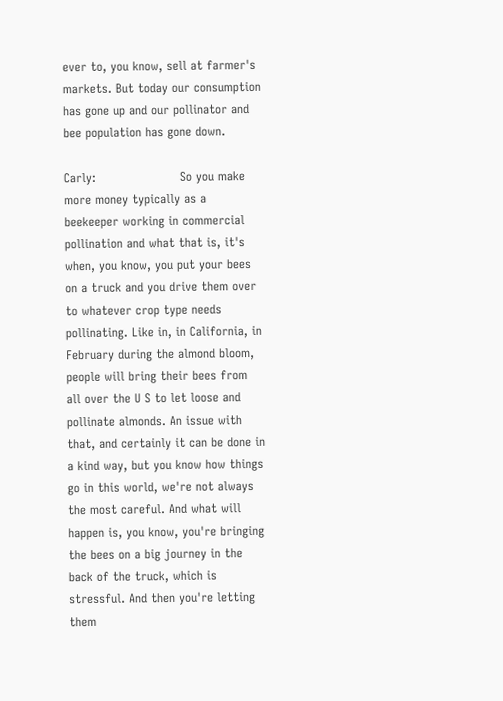ever to, you know, sell at farmer's markets. But today our consumption has gone up and our pollinator and bee population has gone down.

Carly:                     So you make more money typically as a beekeeper working in commercial pollination and what that is, it's when, you know, you put your bees on a truck and you drive them over to whatever crop type needs pollinating. Like in, in California, in February during the almond bloom, people will bring their bees from all over the U S to let loose and pollinate almonds. An issue with that, and certainly it can be done in a kind way, but you know how things go in this world, we're not always the most careful. And what will happen is, you know, you're bringing the bees on a big journey in the back of the truck, which is stressful. And then you're letting them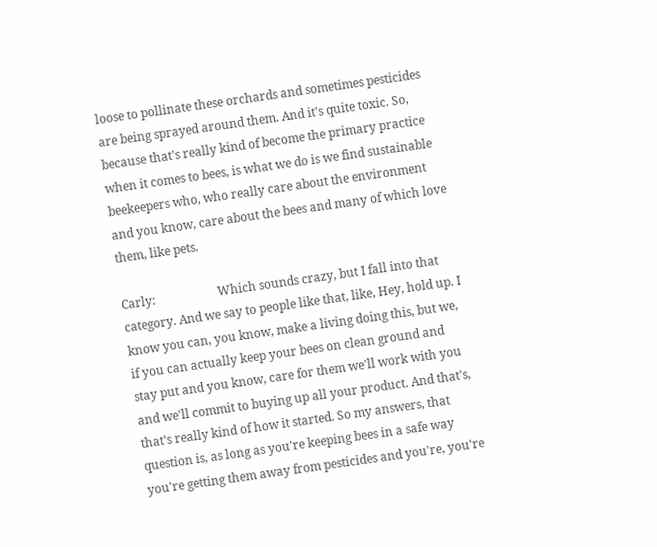loose to pollinate these orchards and sometimes pesticides are being sprayed around them. And it's quite toxic. So, because that's really kind of become the primary practice when it comes to bees, is what we do is we find sustainable beekeepers who, who really care about the environment and you know, care about the bees and many of which love them, like pets.

Carly:                     Which sounds crazy, but I fall into that category. And we say to people like that, like, Hey, hold up. I know you can, you know, make a living doing this, but we, if you can actually keep your bees on clean ground and stay put and you know, care for them we'll work with you and we'll commit to buying up all your product. And that's, that's really kind of how it started. So my answers, that question is, as long as you're keeping bees in a safe way you're getting them away from pesticides and you're, you're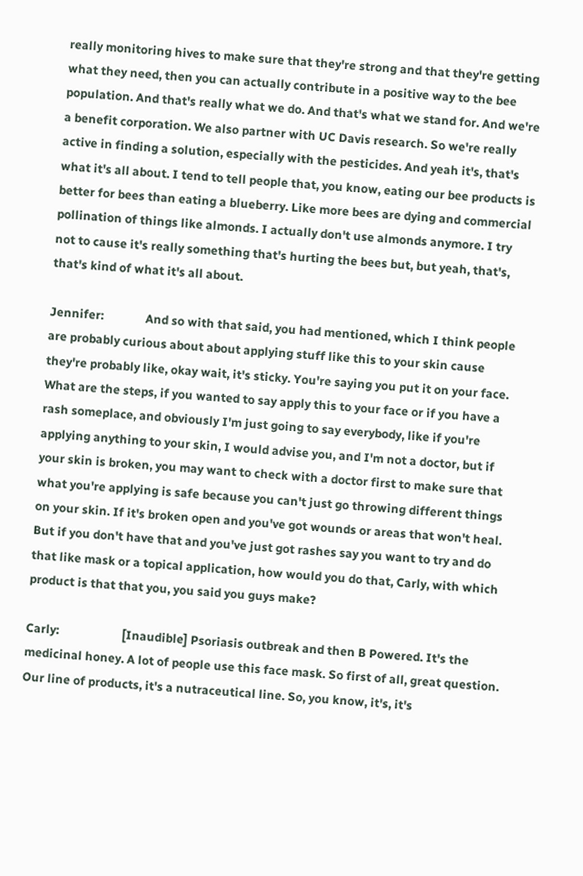really monitoring hives to make sure that they're strong and that they're getting what they need, then you can actually contribute in a positive way to the bee population. And that's really what we do. And that's what we stand for. And we're a benefit corporation. We also partner with UC Davis research. So we're really active in finding a solution, especially with the pesticides. And yeah it's, that's what it's all about. I tend to tell people that, you know, eating our bee products is better for bees than eating a blueberry. Like more bees are dying and commercial pollination of things like almonds. I actually don't use almonds anymore. I try not to cause it's really something that's hurting the bees but, but yeah, that's, that's kind of what it's all about.

Jennifer:              And so with that said, you had mentioned, which I think people are probably curious about about applying stuff like this to your skin cause they're probably like, okay wait, it's sticky. You're saying you put it on your face. What are the steps, if you wanted to say apply this to your face or if you have a rash someplace, and obviously I'm just going to say everybody, like if you're applying anything to your skin, I would advise you, and I'm not a doctor, but if your skin is broken, you may want to check with a doctor first to make sure that what you're applying is safe because you can't just go throwing different things on your skin. If it's broken open and you've got wounds or areas that won't heal. But if you don't have that and you've just got rashes say you want to try and do that like mask or a topical application, how would you do that, Carly, with which product is that that you, you said you guys make?

Carly:                     [Inaudible] Psoriasis outbreak and then B Powered. It's the medicinal honey. A lot of people use this face mask. So first of all, great question. Our line of products, it's a nutraceutical line. So, you know, it's, it's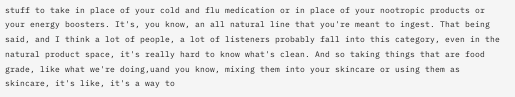stuff to take in place of your cold and flu medication or in place of your nootropic products or your energy boosters. It's, you know, an all natural line that you're meant to ingest. That being said, and I think a lot of people, a lot of listeners probably fall into this category, even in the natural product space, it's really hard to know what's clean. And so taking things that are food grade, like what we're doing,uand you know, mixing them into your skincare or using them as skincare, it's like, it's a way to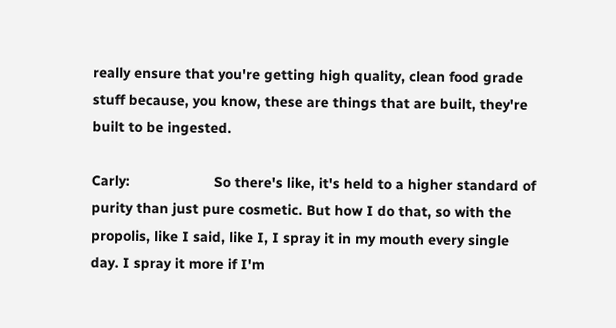really ensure that you're getting high quality, clean food grade stuff because, you know, these are things that are built, they're built to be ingested.

Carly:                     So there's like, it's held to a higher standard of purity than just pure cosmetic. But how I do that, so with the propolis, like I said, like I, I spray it in my mouth every single day. I spray it more if I'm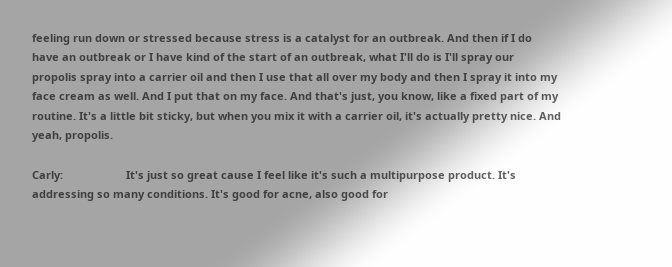feeling run down or stressed because stress is a catalyst for an outbreak. And then if I do have an outbreak or I have kind of the start of an outbreak, what I'll do is I'll spray our propolis spray into a carrier oil and then I use that all over my body and then I spray it into my face cream as well. And I put that on my face. And that's just, you know, like a fixed part of my routine. It's a little bit sticky, but when you mix it with a carrier oil, it's actually pretty nice. And yeah, propolis.

Carly:                     It's just so great cause I feel like it's such a multipurpose product. It's addressing so many conditions. It's good for acne, also good for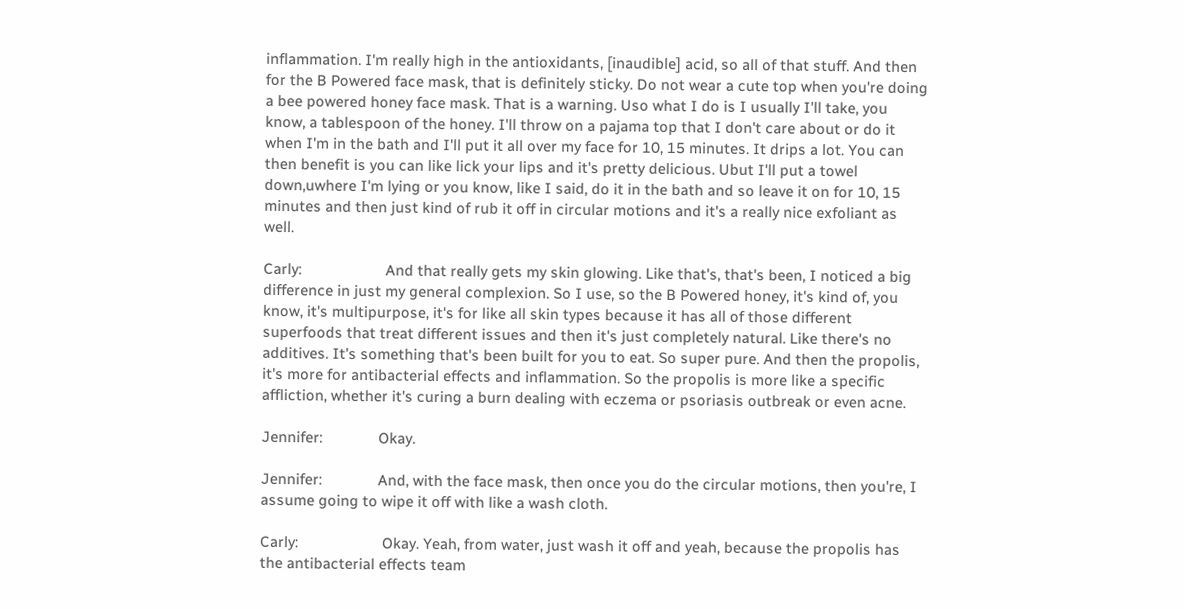inflammation. I'm really high in the antioxidants, [inaudible] acid, so all of that stuff. And then for the B Powered face mask, that is definitely sticky. Do not wear a cute top when you're doing a bee powered honey face mask. That is a warning. Uso what I do is I usually I'll take, you know, a tablespoon of the honey. I'll throw on a pajama top that I don't care about or do it when I'm in the bath and I'll put it all over my face for 10, 15 minutes. It drips a lot. You can then benefit is you can like lick your lips and it's pretty delicious. Ubut I'll put a towel down,uwhere I'm lying or you know, like I said, do it in the bath and so leave it on for 10, 15 minutes and then just kind of rub it off in circular motions and it's a really nice exfoliant as well.

Carly:                     And that really gets my skin glowing. Like that's, that's been, I noticed a big difference in just my general complexion. So I use, so the B Powered honey, it's kind of, you know, it's multipurpose, it's for like all skin types because it has all of those different superfoods that treat different issues and then it's just completely natural. Like there's no additives. It's something that's been built for you to eat. So super pure. And then the propolis, it's more for antibacterial effects and inflammation. So the propolis is more like a specific affliction, whether it's curing a burn dealing with eczema or psoriasis outbreak or even acne.

Jennifer:              Okay.

Jennifer:              And, with the face mask, then once you do the circular motions, then you're, I assume going to wipe it off with like a wash cloth.

Carly:                     Okay. Yeah, from water, just wash it off and yeah, because the propolis has the antibacterial effects team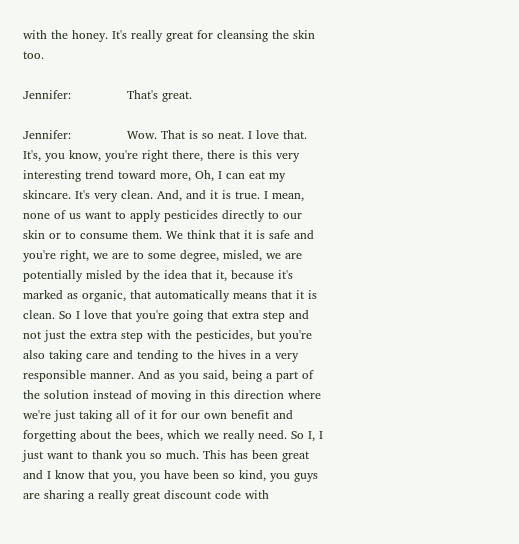with the honey. It's really great for cleansing the skin too.

Jennifer:              That's great.

Jennifer:              Wow. That is so neat. I love that. It's, you know, you're right there, there is this very interesting trend toward more, Oh, I can eat my skincare. It's very clean. And, and it is true. I mean, none of us want to apply pesticides directly to our skin or to consume them. We think that it is safe and you're right, we are to some degree, misled, we are potentially misled by the idea that it, because it's marked as organic, that automatically means that it is clean. So I love that you're going that extra step and not just the extra step with the pesticides, but you're also taking care and tending to the hives in a very responsible manner. And as you said, being a part of the solution instead of moving in this direction where we're just taking all of it for our own benefit and forgetting about the bees, which we really need. So I, I just want to thank you so much. This has been great and I know that you, you have been so kind, you guys are sharing a really great discount code with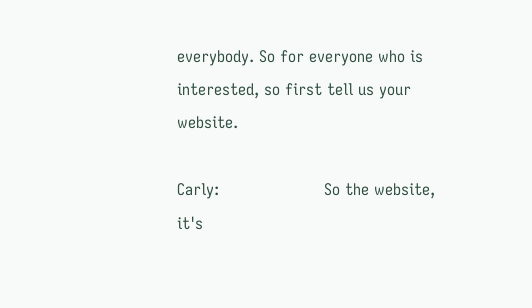everybody. So for everyone who is interested, so first tell us your website.

Carly:                     So the website, it's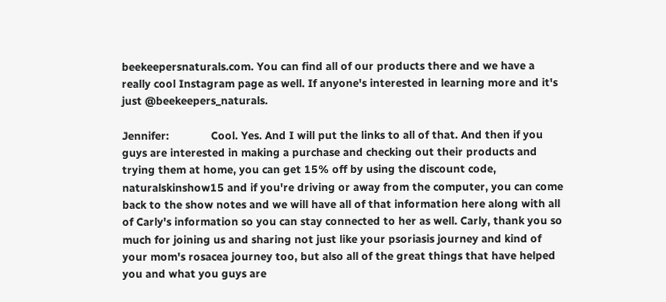beekeepersnaturals.com. You can find all of our products there and we have a really cool Instagram page as well. If anyone's interested in learning more and it's just @beekeepers_naturals.

Jennifer:              Cool. Yes. And I will put the links to all of that. And then if you guys are interested in making a purchase and checking out their products and trying them at home, you can get 15% off by using the discount code, naturalskinshow15 and if you're driving or away from the computer, you can come back to the show notes and we will have all of that information here along with all of Carly's information so you can stay connected to her as well. Carly, thank you so much for joining us and sharing not just like your psoriasis journey and kind of your mom's rosacea journey too, but also all of the great things that have helped you and what you guys are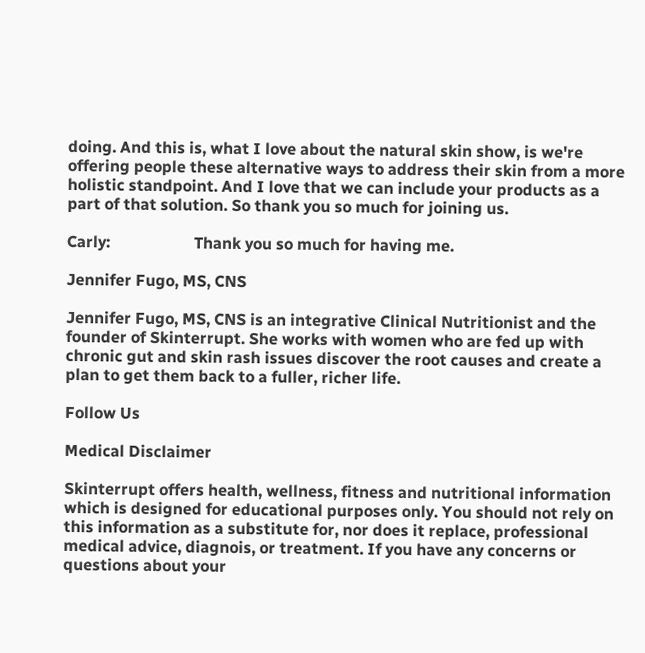doing. And this is, what I love about the natural skin show, is we're offering people these alternative ways to address their skin from a more holistic standpoint. And I love that we can include your products as a part of that solution. So thank you so much for joining us.

Carly:                     Thank you so much for having me.

Jennifer Fugo, MS, CNS

Jennifer Fugo, MS, CNS is an integrative Clinical Nutritionist and the founder of Skinterrupt. She works with women who are fed up with chronic gut and skin rash issues discover the root causes and create a plan to get them back to a fuller, richer life.

Follow Us

Medical Disclaimer

Skinterrupt offers health, wellness, fitness and nutritional information which is designed for educational purposes only. You should not rely on this information as a substitute for, nor does it replace, professional medical advice, diagnois, or treatment. If you have any concerns or questions about your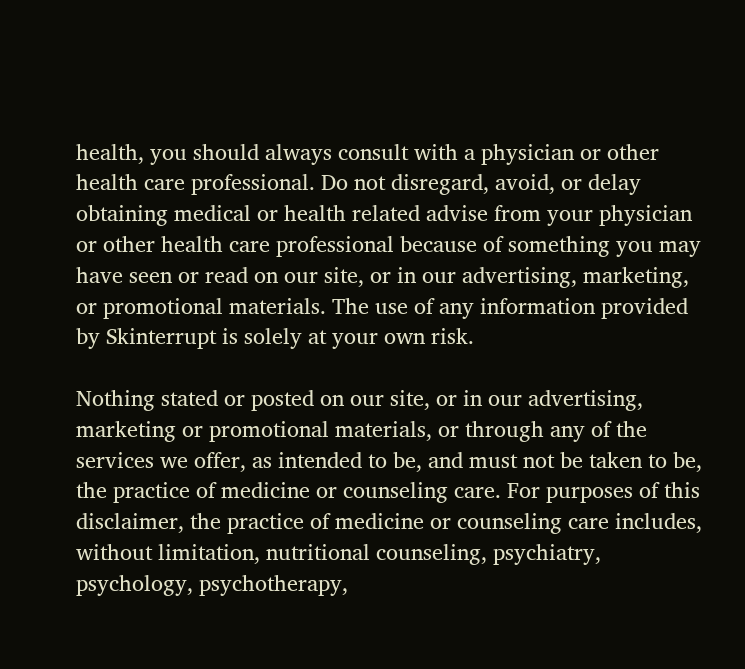health, you should always consult with a physician or other health care professional. Do not disregard, avoid, or delay obtaining medical or health related advise from your physician or other health care professional because of something you may have seen or read on our site, or in our advertising, marketing, or promotional materials. The use of any information provided by Skinterrupt is solely at your own risk.

Nothing stated or posted on our site, or in our advertising, marketing or promotional materials, or through any of the services we offer, as intended to be, and must not be taken to be, the practice of medicine or counseling care. For purposes of this disclaimer, the practice of medicine or counseling care includes, without limitation, nutritional counseling, psychiatry, psychology, psychotherapy,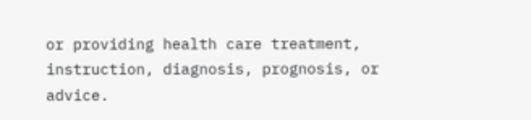or providing health care treatment, instruction, diagnosis, prognosis, or advice.